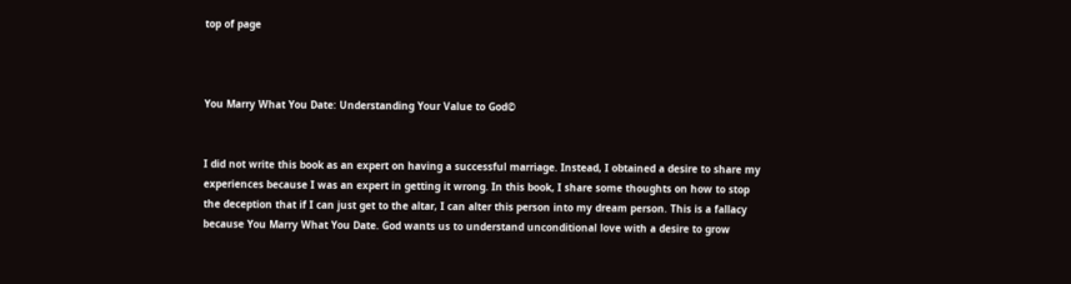top of page



You Marry What You Date: Understanding Your Value to God©


I did not write this book as an expert on having a successful marriage. Instead, I obtained a desire to share my experiences because I was an expert in getting it wrong. In this book, I share some thoughts on how to stop the deception that if I can just get to the altar, I can alter this person into my dream person. This is a fallacy because You Marry What You Date. God wants us to understand unconditional love with a desire to grow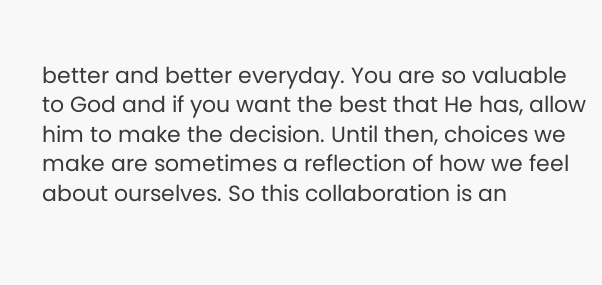better and better everyday. You are so valuable to God and if you want the best that He has, allow him to make the decision. Until then, choices we make are sometimes a reflection of how we feel about ourselves. So this collaboration is an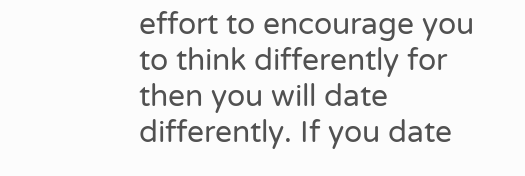effort to encourage you to think differently for then you will date differently. If you date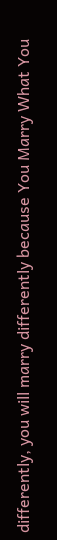differently, you will marry differently because You Marry What You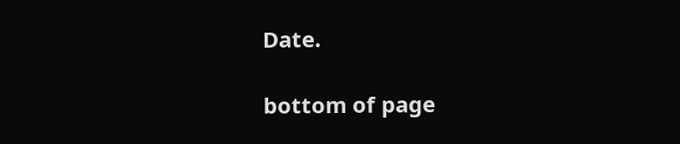Date.

bottom of page